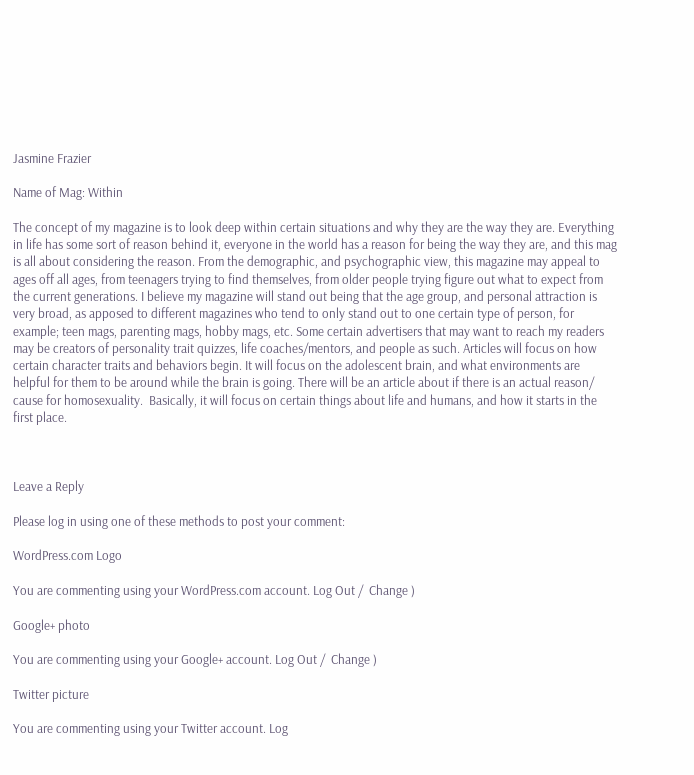Jasmine Frazier

Name of Mag: Within

The concept of my magazine is to look deep within certain situations and why they are the way they are. Everything in life has some sort of reason behind it, everyone in the world has a reason for being the way they are, and this mag is all about considering the reason. From the demographic, and psychographic view, this magazine may appeal to ages off all ages, from teenagers trying to find themselves, from older people trying figure out what to expect from the current generations. I believe my magazine will stand out being that the age group, and personal attraction is very broad, as apposed to different magazines who tend to only stand out to one certain type of person, for example; teen mags, parenting mags, hobby mags, etc. Some certain advertisers that may want to reach my readers may be creators of personality trait quizzes, life coaches/mentors, and people as such. Articles will focus on how certain character traits and behaviors begin. It will focus on the adolescent brain, and what environments are helpful for them to be around while the brain is going. There will be an article about if there is an actual reason/ cause for homosexuality.  Basically, it will focus on certain things about life and humans, and how it starts in the first place.



Leave a Reply

Please log in using one of these methods to post your comment:

WordPress.com Logo

You are commenting using your WordPress.com account. Log Out /  Change )

Google+ photo

You are commenting using your Google+ account. Log Out /  Change )

Twitter picture

You are commenting using your Twitter account. Log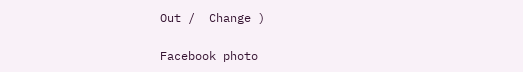Out /  Change )

Facebook photo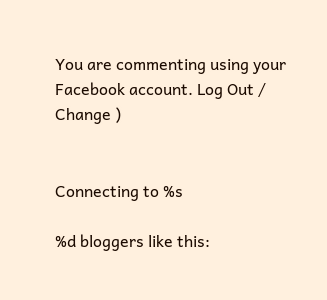You are commenting using your Facebook account. Log Out /  Change )


Connecting to %s

%d bloggers like this: